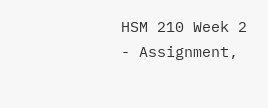HSM 210 Week 2 - Assignment,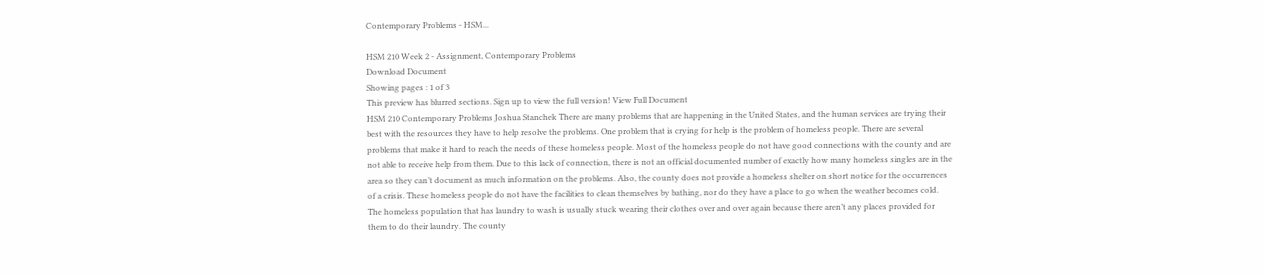Contemporary Problems - HSM...

HSM 210 Week 2 - Assignment, Contemporary Problems
Download Document
Showing pages : 1 of 3
This preview has blurred sections. Sign up to view the full version! View Full Document
HSM 210 Contemporary Problems Joshua Stanchek There are many problems that are happening in the United States, and the human services are trying their best with the resources they have to help resolve the problems. One problem that is crying for help is the problem of homeless people. There are several problems that make it hard to reach the needs of these homeless people. Most of the homeless people do not have good connections with the county and are not able to receive help from them. Due to this lack of connection, there is not an official documented number of exactly how many homeless singles are in the area so they can’t document as much information on the problems. Also, the county does not provide a homeless shelter on short notice for the occurrences of a crisis. These homeless people do not have the facilities to clean themselves by bathing, nor do they have a place to go when the weather becomes cold. The homeless population that has laundry to wash is usually stuck wearing their clothes over and over again because there aren’t any places provided for them to do their laundry. The county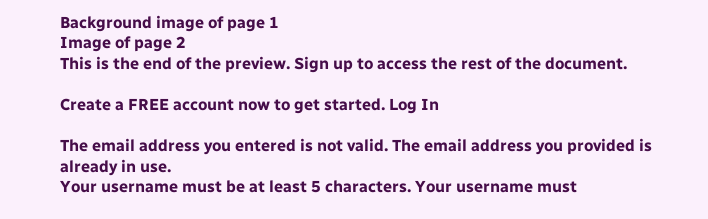Background image of page 1
Image of page 2
This is the end of the preview. Sign up to access the rest of the document.

Create a FREE account now to get started. Log In

The email address you entered is not valid. The email address you provided is already in use.
Your username must be at least 5 characters. Your username must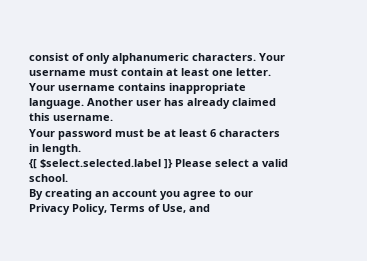consist of only alphanumeric characters. Your username must contain at least one letter. Your username contains inappropriate language. Another user has already claimed this username.
Your password must be at least 6 characters in length.
{[ $select.selected.label ]} Please select a valid school.
By creating an account you agree to our Privacy Policy, Terms of Use, and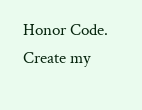Honor Code.
Create my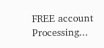FREE account Processing...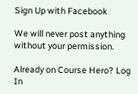Sign Up with Facebook

We will never post anything without your permission.

Already on Course Hero? Log In